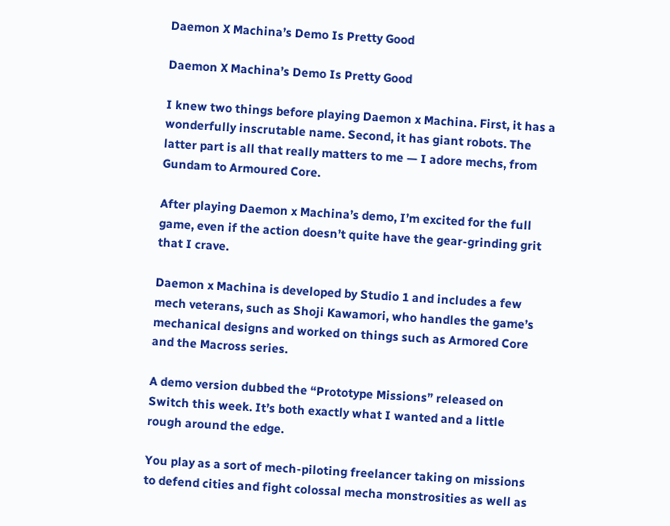Daemon X Machina’s Demo Is Pretty Good

Daemon X Machina’s Demo Is Pretty Good

I knew two things before playing Daemon x Machina. First, it has a wonderfully inscrutable name. Second, it has giant robots. The latter part is all that really matters to me — I adore mechs, from Gundam to Armoured Core.

After playing Daemon x Machina’s demo, I’m excited for the full game, even if the action doesn’t quite have the gear-grinding grit that I crave.

Daemon x Machina is developed by Studio 1 and includes a few mech veterans, such as Shoji Kawamori, who handles the game’s mechanical designs and worked on things such as Armored Core and the Macross series.

A demo version dubbed the “Prototype Missions” released on Switch this week. It’s both exactly what I wanted and a little rough around the edge.

You play as a sort of mech-piloting freelancer taking on missions to defend cities and fight colossal mecha monstrosities as well as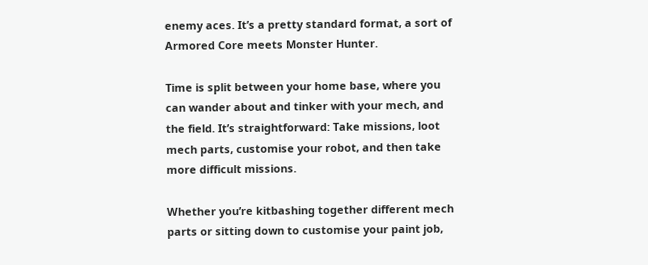enemy aces. It’s a pretty standard format, a sort of Armored Core meets Monster Hunter.

Time is split between your home base, where you can wander about and tinker with your mech, and the field. It’s straightforward: Take missions, loot mech parts, customise your robot, and then take more difficult missions.

Whether you’re kitbashing together different mech parts or sitting down to customise your paint job,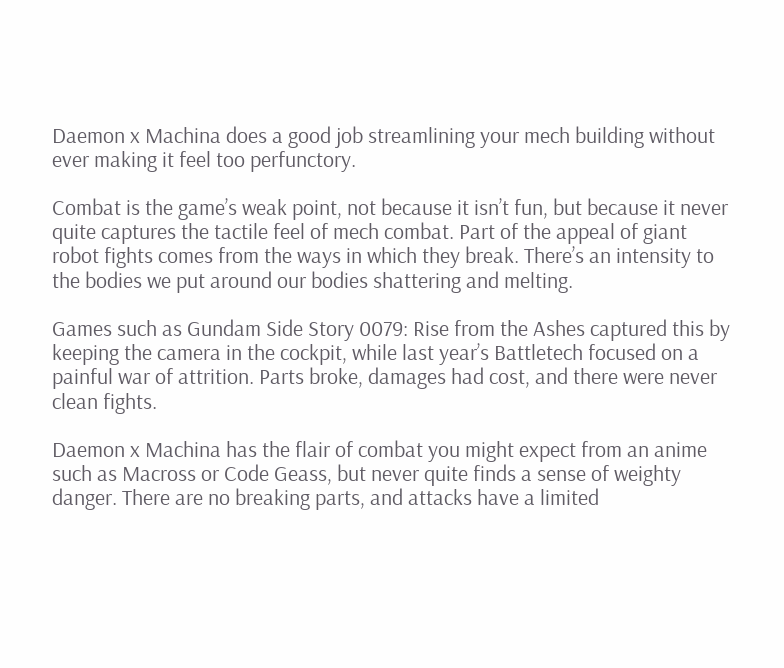Daemon x Machina does a good job streamlining your mech building without ever making it feel too perfunctory.

Combat is the game’s weak point, not because it isn’t fun, but because it never quite captures the tactile feel of mech combat. Part of the appeal of giant robot fights comes from the ways in which they break. There’s an intensity to the bodies we put around our bodies shattering and melting.

Games such as Gundam Side Story 0079: Rise from the Ashes captured this by keeping the camera in the cockpit, while last year’s Battletech focused on a painful war of attrition. Parts broke, damages had cost, and there were never clean fights.

Daemon x Machina has the flair of combat you might expect from an anime such as Macross or Code Geass, but never quite finds a sense of weighty danger. There are no breaking parts, and attacks have a limited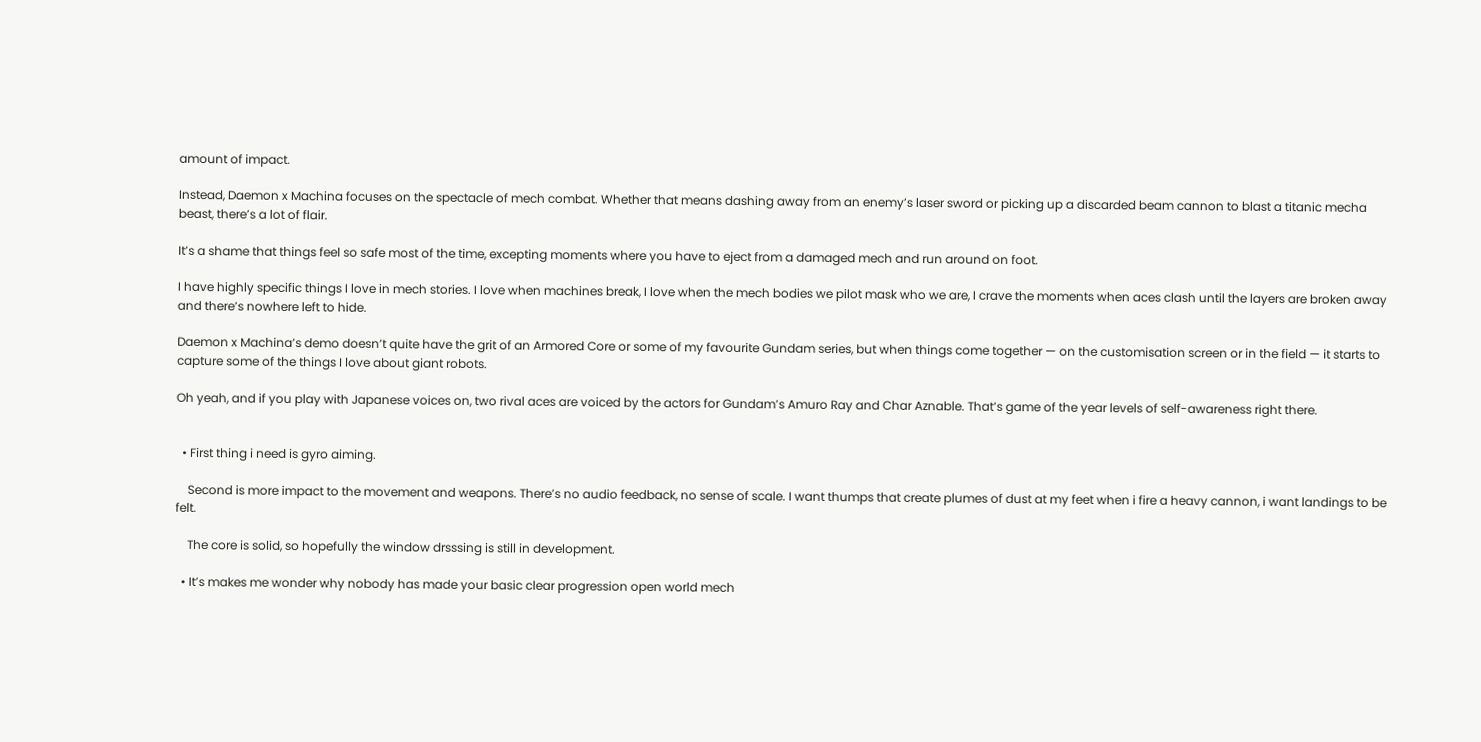amount of impact.

Instead, Daemon x Machina focuses on the spectacle of mech combat. Whether that means dashing away from an enemy’s laser sword or picking up a discarded beam cannon to blast a titanic mecha beast, there’s a lot of flair.

It’s a shame that things feel so safe most of the time, excepting moments where you have to eject from a damaged mech and run around on foot.

I have highly specific things I love in mech stories. I love when machines break, I love when the mech bodies we pilot mask who we are, I crave the moments when aces clash until the layers are broken away and there’s nowhere left to hide.

Daemon x Machina’s demo doesn’t quite have the grit of an Armored Core or some of my favourite Gundam series, but when things come together — on the customisation screen or in the field — it starts to capture some of the things I love about giant robots.

Oh yeah, and if you play with Japanese voices on, two rival aces are voiced by the actors for Gundam’s Amuro Ray and Char Aznable. That’s game of the year levels of self-awareness right there.


  • First thing i need is gyro aiming.

    Second is more impact to the movement and weapons. There’s no audio feedback, no sense of scale. I want thumps that create plumes of dust at my feet when i fire a heavy cannon, i want landings to be felt.

    The core is solid, so hopefully the window drsssing is still in development.

  • It’s makes me wonder why nobody has made your basic clear progression open world mech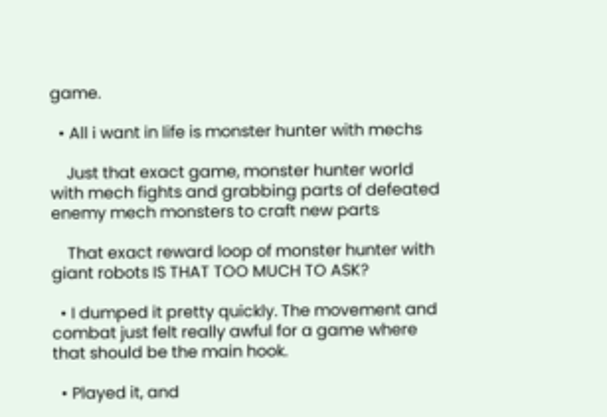game.

  • All i want in life is monster hunter with mechs

    Just that exact game, monster hunter world with mech fights and grabbing parts of defeated enemy mech monsters to craft new parts

    That exact reward loop of monster hunter with giant robots IS THAT TOO MUCH TO ASK?

  • I dumped it pretty quickly. The movement and combat just felt really awful for a game where that should be the main hook.

  • Played it, and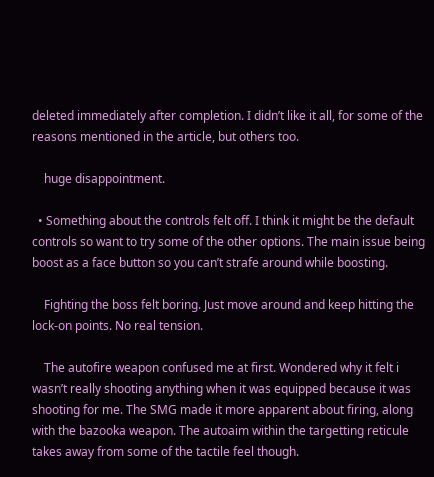deleted immediately after completion. I didn’t like it all, for some of the reasons mentioned in the article, but others too.

    huge disappointment.

  • Something about the controls felt off. I think it might be the default controls so want to try some of the other options. The main issue being boost as a face button so you can’t strafe around while boosting.

    Fighting the boss felt boring. Just move around and keep hitting the lock-on points. No real tension.

    The autofire weapon confused me at first. Wondered why it felt i wasn’t really shooting anything when it was equipped because it was shooting for me. The SMG made it more apparent about firing, along with the bazooka weapon. The autoaim within the targetting reticule takes away from some of the tactile feel though.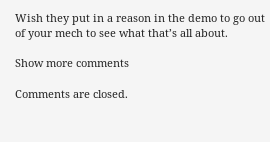Wish they put in a reason in the demo to go out of your mech to see what that’s all about.

Show more comments

Comments are closed.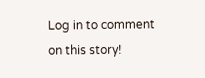Log in to comment on this story!